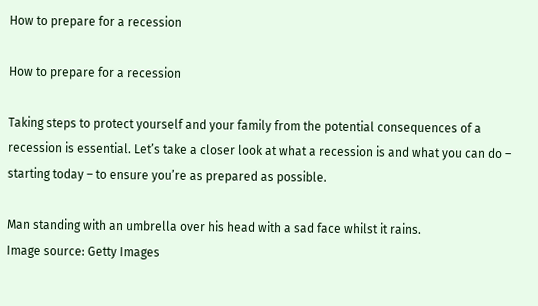How to prepare for a recession

How to prepare for a recession

Taking steps to protect yourself and your family from the potential consequences of a recession is essential. Let’s take a closer look at what a recession is and what you can do – starting today – to ensure you’re as prepared as possible.

Man standing with an umbrella over his head with a sad face whilst it rains.
Image source: Getty Images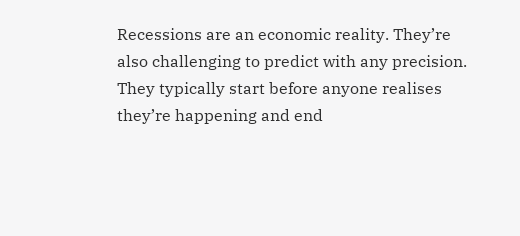Recessions are an economic reality. They’re also challenging to predict with any precision. They typically start before anyone realises they’re happening and end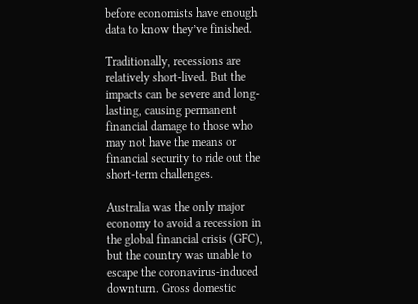before economists have enough data to know they’ve finished.

Traditionally, recessions are relatively short-lived. But the impacts can be severe and long-lasting, causing permanent financial damage to those who may not have the means or financial security to ride out the short-term challenges.

Australia was the only major economy to avoid a recession in the global financial crisis (GFC), but the country was unable to escape the coronavirus-induced downturn. Gross domestic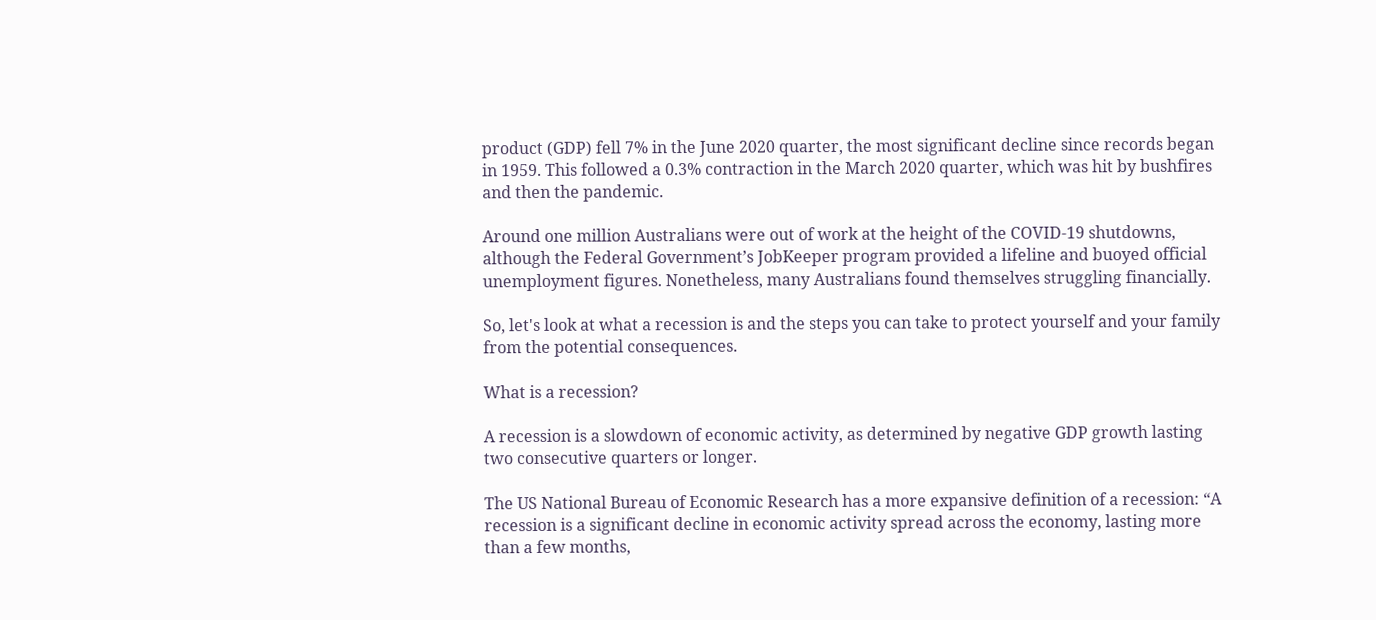product (GDP) fell 7% in the June 2020 quarter, the most significant decline since records began in 1959. This followed a 0.3% contraction in the March 2020 quarter, which was hit by bushfires and then the pandemic.

Around one million Australians were out of work at the height of the COVID-19 shutdowns, although the Federal Government’s JobKeeper program provided a lifeline and buoyed official unemployment figures. Nonetheless, many Australians found themselves struggling financially.

So, let's look at what a recession is and the steps you can take to protect yourself and your family from the potential consequences.

What is a recession?

A recession is a slowdown of economic activity, as determined by negative GDP growth lasting two consecutive quarters or longer.

The US National Bureau of Economic Research has a more expansive definition of a recession: “A recession is a significant decline in economic activity spread across the economy, lasting more than a few months,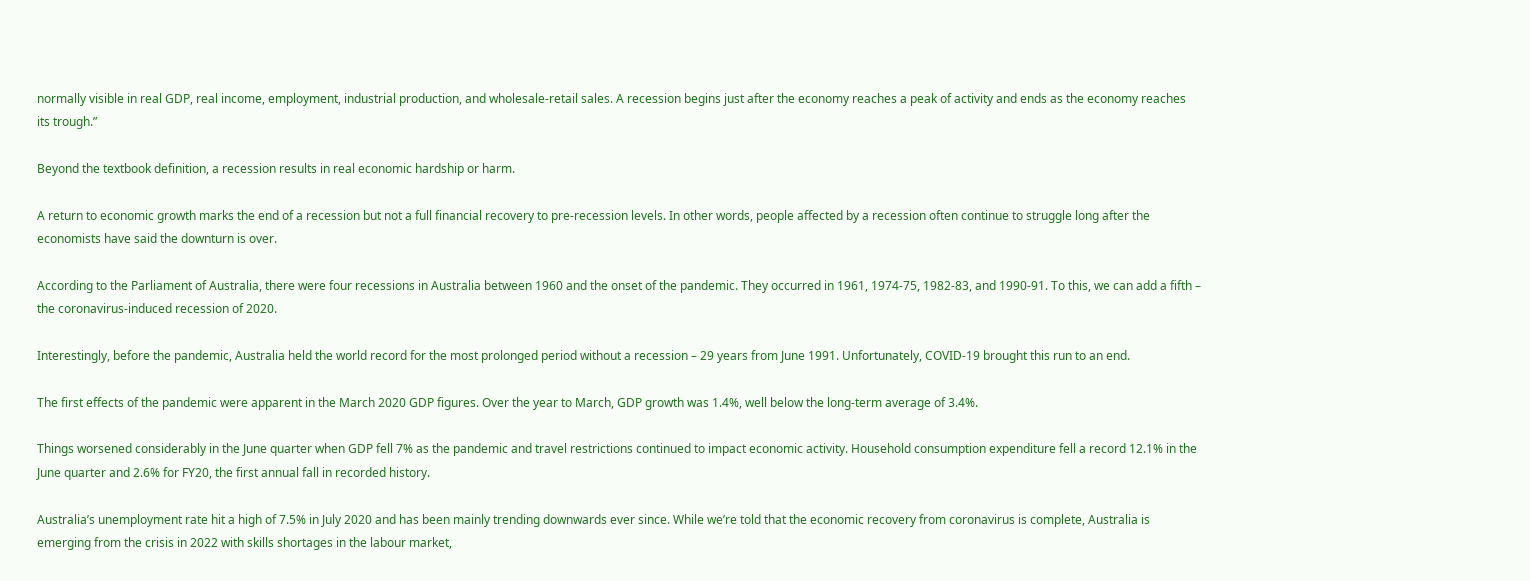normally visible in real GDP, real income, employment, industrial production, and wholesale-retail sales. A recession begins just after the economy reaches a peak of activity and ends as the economy reaches its trough.”

Beyond the textbook definition, a recession results in real economic hardship or harm.

A return to economic growth marks the end of a recession but not a full financial recovery to pre-recession levels. In other words, people affected by a recession often continue to struggle long after the economists have said the downturn is over.

According to the Parliament of Australia, there were four recessions in Australia between 1960 and the onset of the pandemic. They occurred in 1961, 1974-75, 1982-83, and 1990-91. To this, we can add a fifth – the coronavirus-induced recession of 2020.

Interestingly, before the pandemic, Australia held the world record for the most prolonged period without a recession – 29 years from June 1991. Unfortunately, COVID-19 brought this run to an end.

The first effects of the pandemic were apparent in the March 2020 GDP figures. Over the year to March, GDP growth was 1.4%, well below the long-term average of 3.4%.

Things worsened considerably in the June quarter when GDP fell 7% as the pandemic and travel restrictions continued to impact economic activity. Household consumption expenditure fell a record 12.1% in the June quarter and 2.6% for FY20, the first annual fall in recorded history.

Australia’s unemployment rate hit a high of 7.5% in July 2020 and has been mainly trending downwards ever since. While we’re told that the economic recovery from coronavirus is complete, Australia is emerging from the crisis in 2022 with skills shortages in the labour market,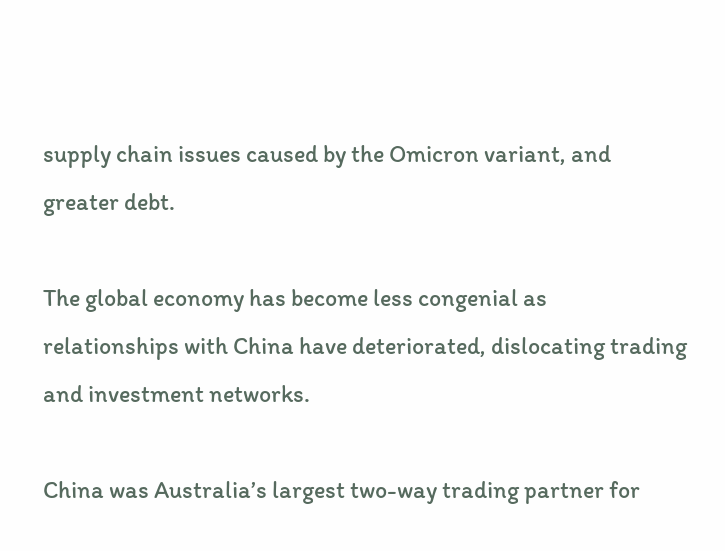supply chain issues caused by the Omicron variant, and greater debt.

The global economy has become less congenial as relationships with China have deteriorated, dislocating trading and investment networks.

China was Australia’s largest two-way trading partner for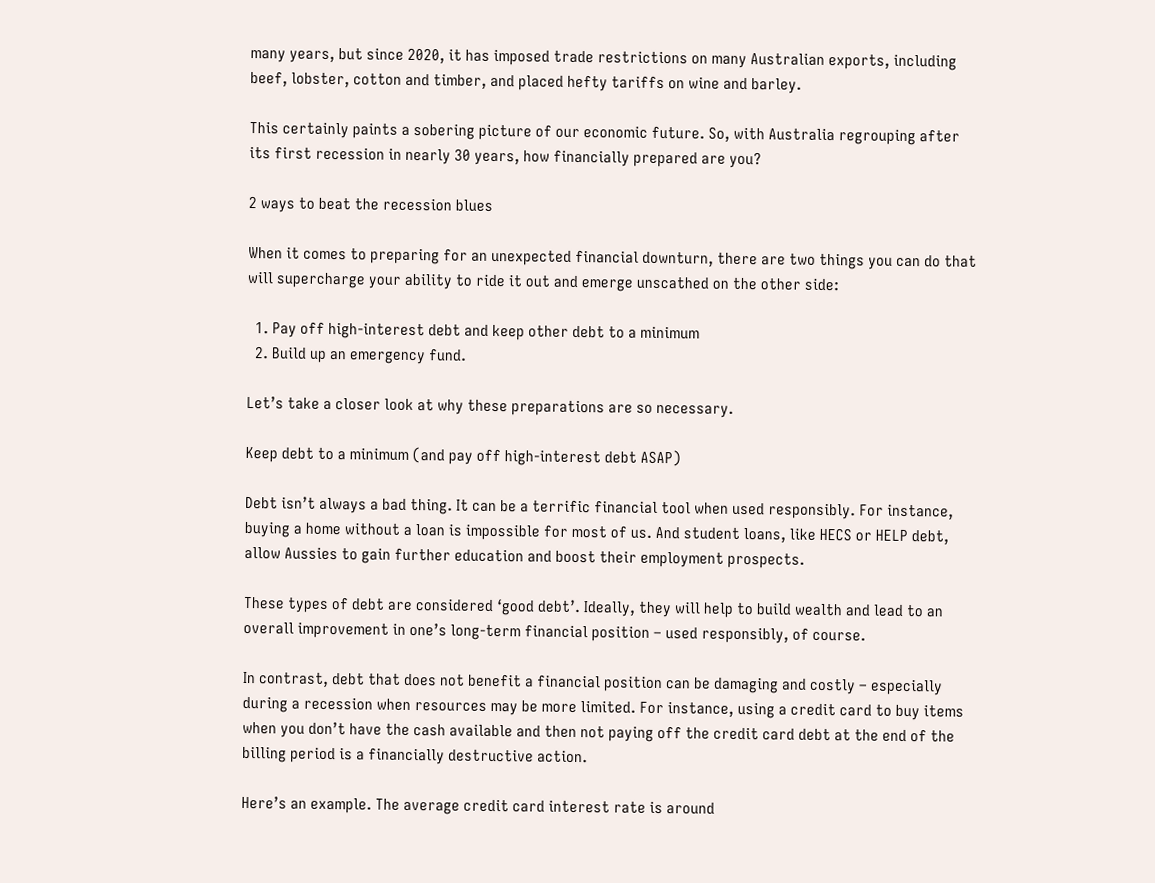many years, but since 2020, it has imposed trade restrictions on many Australian exports, including beef, lobster, cotton and timber, and placed hefty tariffs on wine and barley.

This certainly paints a sobering picture of our economic future. So, with Australia regrouping after its first recession in nearly 30 years, how financially prepared are you?

2 ways to beat the recession blues

When it comes to preparing for an unexpected financial downturn, there are two things you can do that will supercharge your ability to ride it out and emerge unscathed on the other side:

  1. Pay off high-interest debt and keep other debt to a minimum
  2. Build up an emergency fund.

Let’s take a closer look at why these preparations are so necessary.

Keep debt to a minimum (and pay off high-interest debt ASAP)

Debt isn’t always a bad thing. It can be a terrific financial tool when used responsibly. For instance, buying a home without a loan is impossible for most of us. And student loans, like HECS or HELP debt, allow Aussies to gain further education and boost their employment prospects.

These types of debt are considered ‘good debt’. Ideally, they will help to build wealth and lead to an overall improvement in one’s long-term financial position – used responsibly, of course.

In contrast, debt that does not benefit a financial position can be damaging and costly – especially during a recession when resources may be more limited. For instance, using a credit card to buy items when you don’t have the cash available and then not paying off the credit card debt at the end of the billing period is a financially destructive action.

Here’s an example. The average credit card interest rate is around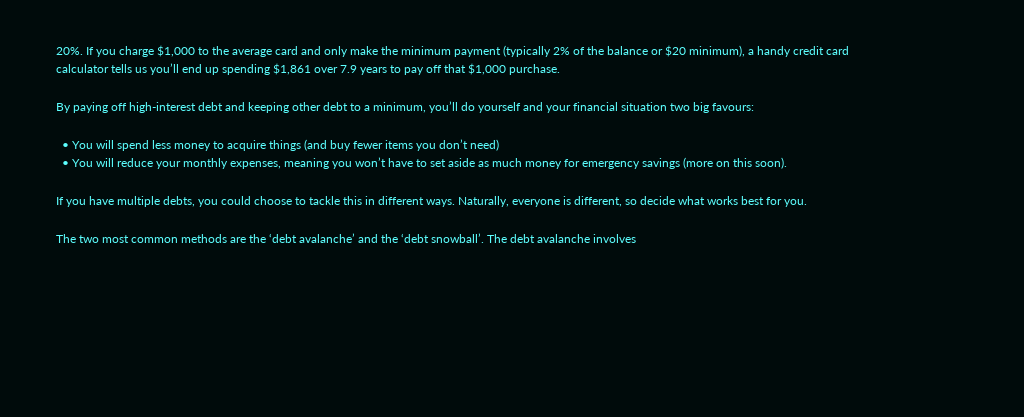20%. If you charge $1,000 to the average card and only make the minimum payment (typically 2% of the balance or $20 minimum), a handy credit card calculator tells us you’ll end up spending $1,861 over 7.9 years to pay off that $1,000 purchase.

By paying off high-interest debt and keeping other debt to a minimum, you’ll do yourself and your financial situation two big favours:

  • You will spend less money to acquire things (and buy fewer items you don’t need)
  • You will reduce your monthly expenses, meaning you won’t have to set aside as much money for emergency savings (more on this soon).

If you have multiple debts, you could choose to tackle this in different ways. Naturally, everyone is different, so decide what works best for you.

The two most common methods are the ‘debt avalanche’ and the ‘debt snowball’. The debt avalanche involves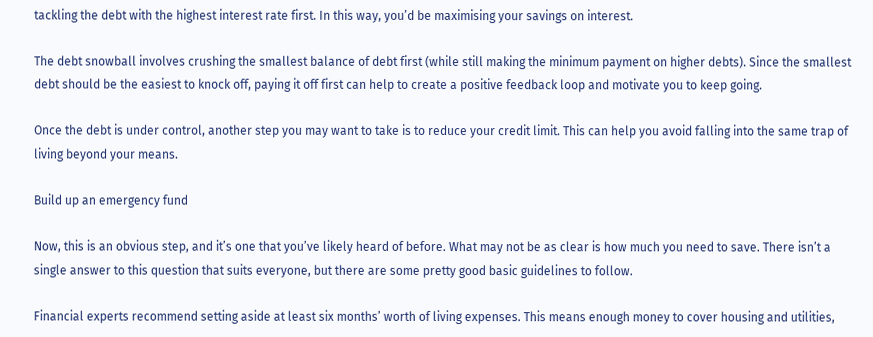tackling the debt with the highest interest rate first. In this way, you’d be maximising your savings on interest.

The debt snowball involves crushing the smallest balance of debt first (while still making the minimum payment on higher debts). Since the smallest debt should be the easiest to knock off, paying it off first can help to create a positive feedback loop and motivate you to keep going.

Once the debt is under control, another step you may want to take is to reduce your credit limit. This can help you avoid falling into the same trap of living beyond your means.

Build up an emergency fund

Now, this is an obvious step, and it’s one that you’ve likely heard of before. What may not be as clear is how much you need to save. There isn’t a single answer to this question that suits everyone, but there are some pretty good basic guidelines to follow.

Financial experts recommend setting aside at least six months’ worth of living expenses. This means enough money to cover housing and utilities,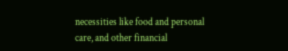necessities like food and personal care, and other financial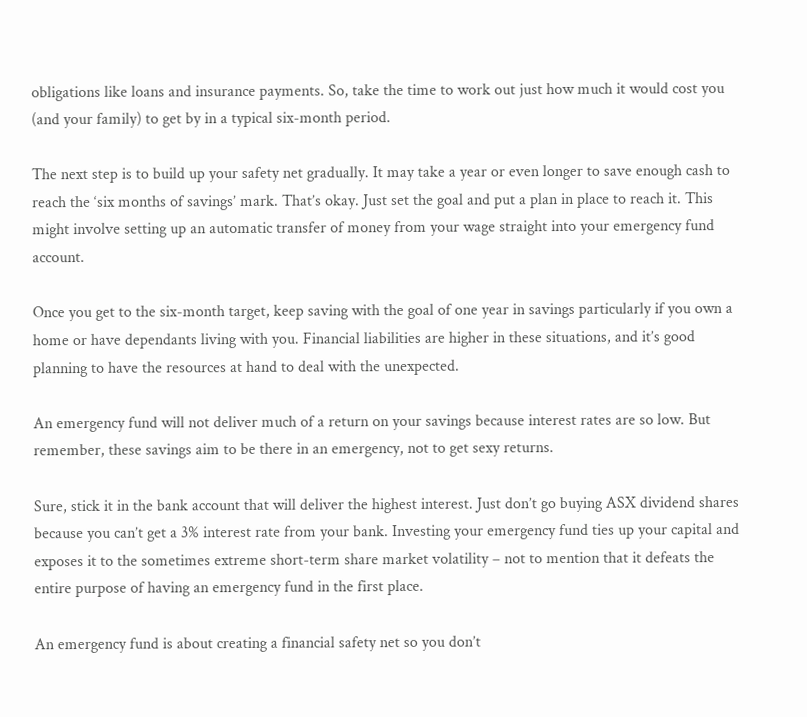obligations like loans and insurance payments. So, take the time to work out just how much it would cost you (and your family) to get by in a typical six-month period.

The next step is to build up your safety net gradually. It may take a year or even longer to save enough cash to reach the ‘six months of savings’ mark. That’s okay. Just set the goal and put a plan in place to reach it. This might involve setting up an automatic transfer of money from your wage straight into your emergency fund account.

Once you get to the six-month target, keep saving with the goal of one year in savings particularly if you own a home or have dependants living with you. Financial liabilities are higher in these situations, and it’s good planning to have the resources at hand to deal with the unexpected.

An emergency fund will not deliver much of a return on your savings because interest rates are so low. But remember, these savings aim to be there in an emergency, not to get sexy returns.

Sure, stick it in the bank account that will deliver the highest interest. Just don’t go buying ASX dividend shares because you can’t get a 3% interest rate from your bank. Investing your emergency fund ties up your capital and exposes it to the sometimes extreme short-term share market volatility – not to mention that it defeats the entire purpose of having an emergency fund in the first place.

An emergency fund is about creating a financial safety net so you don’t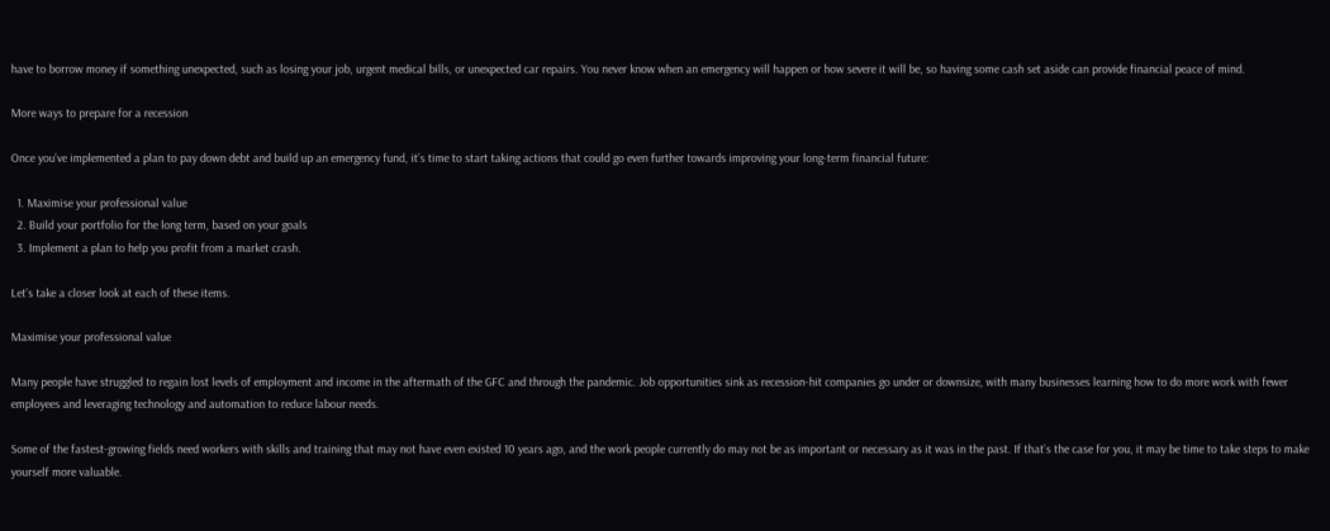have to borrow money if something unexpected, such as losing your job, urgent medical bills, or unexpected car repairs. You never know when an emergency will happen or how severe it will be, so having some cash set aside can provide financial peace of mind.

More ways to prepare for a recession

Once you’ve implemented a plan to pay down debt and build up an emergency fund, it’s time to start taking actions that could go even further towards improving your long-term financial future:

  1. Maximise your professional value
  2. Build your portfolio for the long term, based on your goals
  3. Implement a plan to help you profit from a market crash.

Let’s take a closer look at each of these items.

Maximise your professional value

Many people have struggled to regain lost levels of employment and income in the aftermath of the GFC and through the pandemic. Job opportunities sink as recession-hit companies go under or downsize, with many businesses learning how to do more work with fewer employees and leveraging technology and automation to reduce labour needs.

Some of the fastest-growing fields need workers with skills and training that may not have even existed 10 years ago, and the work people currently do may not be as important or necessary as it was in the past. If that’s the case for you, it may be time to take steps to make yourself more valuable.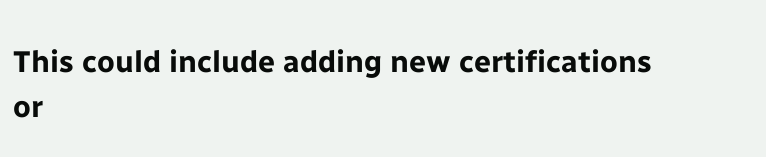This could include adding new certifications or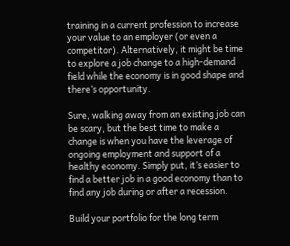training in a current profession to increase your value to an employer (or even a competitor). Alternatively, it might be time to explore a job change to a high-demand field while the economy is in good shape and there’s opportunity.

Sure, walking away from an existing job can be scary, but the best time to make a change is when you have the leverage of ongoing employment and support of a healthy economy. Simply put, it’s easier to find a better job in a good economy than to find any job during or after a recession.

Build your portfolio for the long term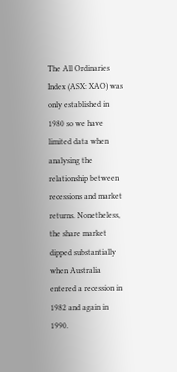The All Ordinaries Index (ASX: XAO) was only established in 1980 so we have limited data when analysing the relationship between recessions and market returns. Nonetheless, the share market dipped substantially when Australia entered a recession in 1982 and again in 1990.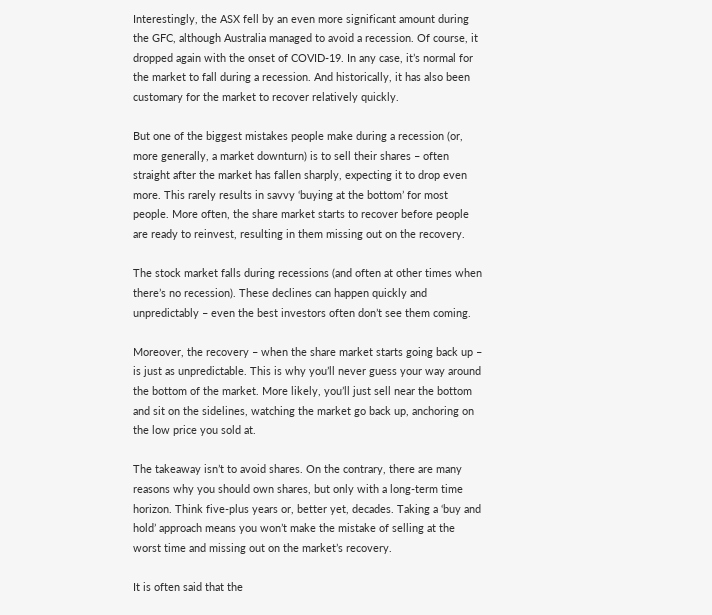Interestingly, the ASX fell by an even more significant amount during the GFC, although Australia managed to avoid a recession. Of course, it dropped again with the onset of COVID-19. In any case, it’s normal for the market to fall during a recession. And historically, it has also been customary for the market to recover relatively quickly.

But one of the biggest mistakes people make during a recession (or, more generally, a market downturn) is to sell their shares – often straight after the market has fallen sharply, expecting it to drop even more. This rarely results in savvy ‘buying at the bottom’ for most people. More often, the share market starts to recover before people are ready to reinvest, resulting in them missing out on the recovery.

The stock market falls during recessions (and often at other times when there’s no recession). These declines can happen quickly and unpredictably – even the best investors often don’t see them coming.

Moreover, the recovery – when the share market starts going back up – is just as unpredictable. This is why you’ll never guess your way around the bottom of the market. More likely, you’ll just sell near the bottom and sit on the sidelines, watching the market go back up, anchoring on the low price you sold at.

The takeaway isn’t to avoid shares. On the contrary, there are many reasons why you should own shares, but only with a long-term time horizon. Think five-plus years or, better yet, decades. Taking a ‘buy and hold’ approach means you won’t make the mistake of selling at the worst time and missing out on the market’s recovery.

It is often said that the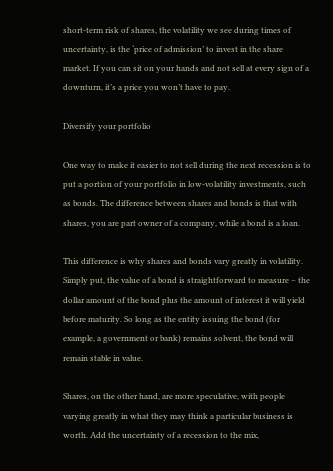short-term risk of shares, the volatility we see during times of uncertainty, is the ‘price of admission’ to invest in the share market. If you can sit on your hands and not sell at every sign of a downturn, it’s a price you won’t have to pay.

Diversify your portfolio

One way to make it easier to not sell during the next recession is to put a portion of your portfolio in low-volatility investments, such as bonds. The difference between shares and bonds is that with shares, you are part owner of a company, while a bond is a loan.

This difference is why shares and bonds vary greatly in volatility. Simply put, the value of a bond is straightforward to measure – the dollar amount of the bond plus the amount of interest it will yield before maturity. So long as the entity issuing the bond (for example, a government or bank) remains solvent, the bond will remain stable in value.

Shares, on the other hand, are more speculative, with people varying greatly in what they may think a particular business is worth. Add the uncertainty of a recession to the mix,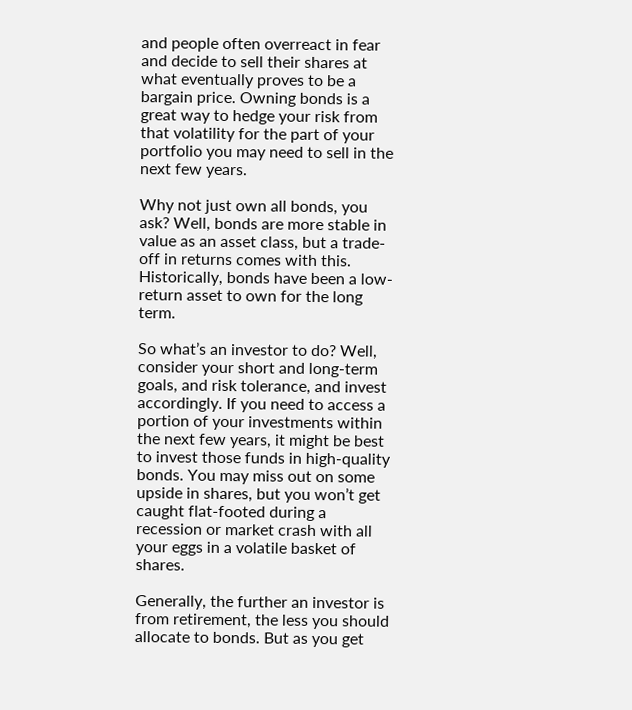and people often overreact in fear and decide to sell their shares at what eventually proves to be a bargain price. Owning bonds is a great way to hedge your risk from that volatility for the part of your portfolio you may need to sell in the next few years.

Why not just own all bonds, you ask? Well, bonds are more stable in value as an asset class, but a trade-off in returns comes with this. Historically, bonds have been a low-return asset to own for the long term.

So what’s an investor to do? Well, consider your short and long-term goals, and risk tolerance, and invest accordingly. If you need to access a portion of your investments within the next few years, it might be best to invest those funds in high-quality bonds. You may miss out on some upside in shares, but you won’t get caught flat-footed during a recession or market crash with all your eggs in a volatile basket of shares.

Generally, the further an investor is from retirement, the less you should allocate to bonds. But as you get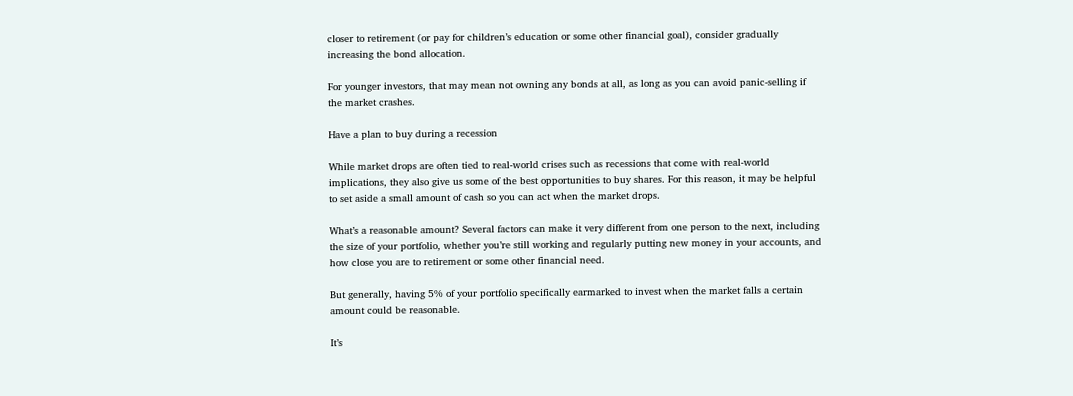closer to retirement (or pay for children’s education or some other financial goal), consider gradually increasing the bond allocation.

For younger investors, that may mean not owning any bonds at all, as long as you can avoid panic-selling if the market crashes.

Have a plan to buy during a recession

While market drops are often tied to real-world crises such as recessions that come with real-world implications, they also give us some of the best opportunities to buy shares. For this reason, it may be helpful to set aside a small amount of cash so you can act when the market drops.

What’s a reasonable amount? Several factors can make it very different from one person to the next, including the size of your portfolio, whether you’re still working and regularly putting new money in your accounts, and how close you are to retirement or some other financial need.

But generally, having 5% of your portfolio specifically earmarked to invest when the market falls a certain amount could be reasonable.

It’s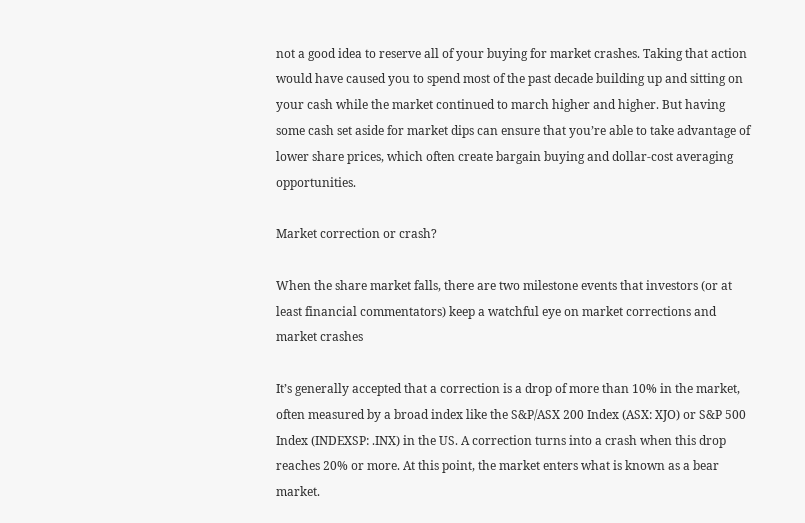not a good idea to reserve all of your buying for market crashes. Taking that action would have caused you to spend most of the past decade building up and sitting on your cash while the market continued to march higher and higher. But having some cash set aside for market dips can ensure that you’re able to take advantage of lower share prices, which often create bargain buying and dollar-cost averaging opportunities.

Market correction or crash?

When the share market falls, there are two milestone events that investors (or at least financial commentators) keep a watchful eye on market corrections and market crashes

It’s generally accepted that a correction is a drop of more than 10% in the market, often measured by a broad index like the S&P/ASX 200 Index (ASX: XJO) or S&P 500 Index (INDEXSP: .INX) in the US. A correction turns into a crash when this drop reaches 20% or more. At this point, the market enters what is known as a bear market.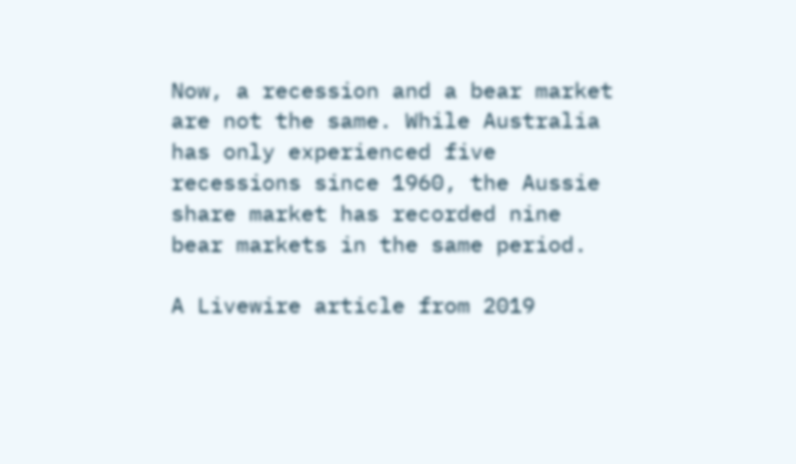Now, a recession and a bear market are not the same. While Australia has only experienced five recessions since 1960, the Aussie share market has recorded nine bear markets in the same period.

A Livewire article from 2019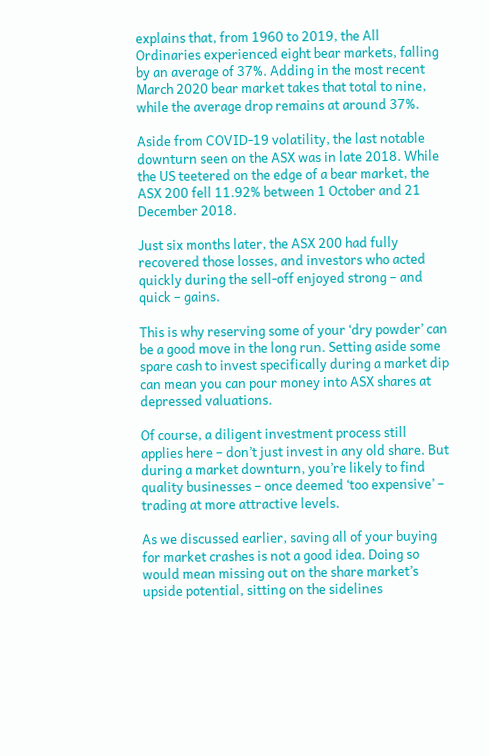explains that, from 1960 to 2019, the All Ordinaries experienced eight bear markets, falling by an average of 37%. Adding in the most recent March 2020 bear market takes that total to nine, while the average drop remains at around 37%.

Aside from COVID-19 volatility, the last notable downturn seen on the ASX was in late 2018. While the US teetered on the edge of a bear market, the ASX 200 fell 11.92% between 1 October and 21 December 2018.

Just six months later, the ASX 200 had fully recovered those losses, and investors who acted quickly during the sell-off enjoyed strong – and quick – gains.

This is why reserving some of your ‘dry powder’ can be a good move in the long run. Setting aside some spare cash to invest specifically during a market dip can mean you can pour money into ASX shares at depressed valuations.

Of course, a diligent investment process still applies here – don’t just invest in any old share. But during a market downturn, you’re likely to find quality businesses – once deemed ‘too expensive’ – trading at more attractive levels.

As we discussed earlier, saving all of your buying for market crashes is not a good idea. Doing so would mean missing out on the share market’s upside potential, sitting on the sidelines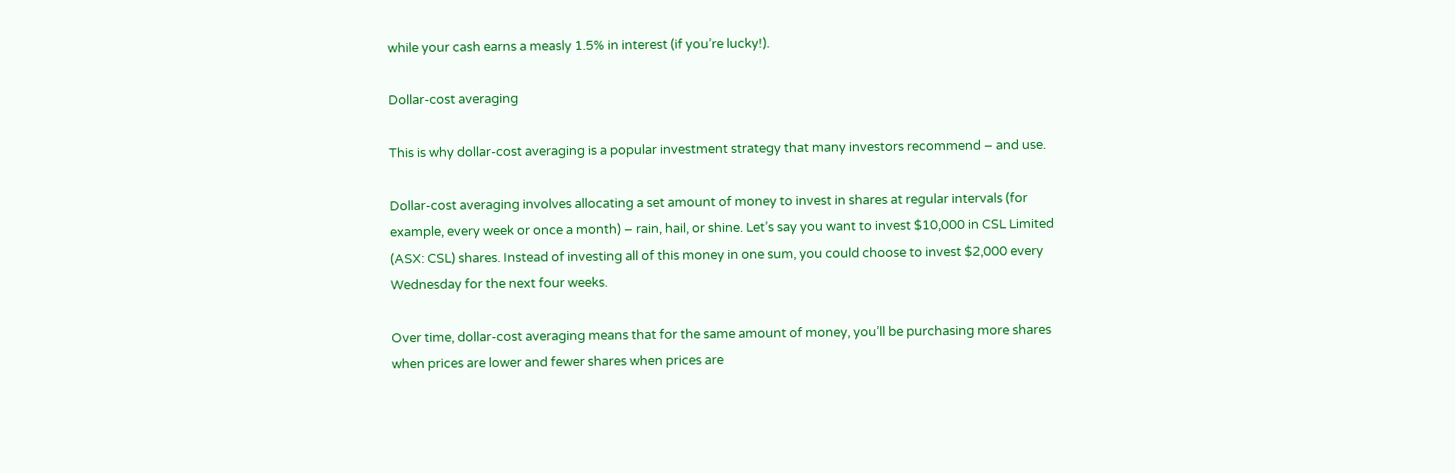while your cash earns a measly 1.5% in interest (if you’re lucky!).

Dollar-cost averaging

This is why dollar-cost averaging is a popular investment strategy that many investors recommend – and use.

Dollar-cost averaging involves allocating a set amount of money to invest in shares at regular intervals (for example, every week or once a month) – rain, hail, or shine. Let’s say you want to invest $10,000 in CSL Limited (ASX: CSL) shares. Instead of investing all of this money in one sum, you could choose to invest $2,000 every Wednesday for the next four weeks.

Over time, dollar-cost averaging means that for the same amount of money, you’ll be purchasing more shares when prices are lower and fewer shares when prices are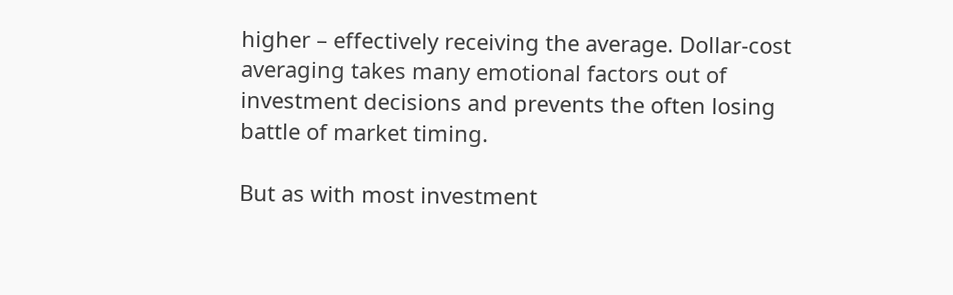higher – effectively receiving the average. Dollar-cost averaging takes many emotional factors out of investment decisions and prevents the often losing battle of market timing.

But as with most investment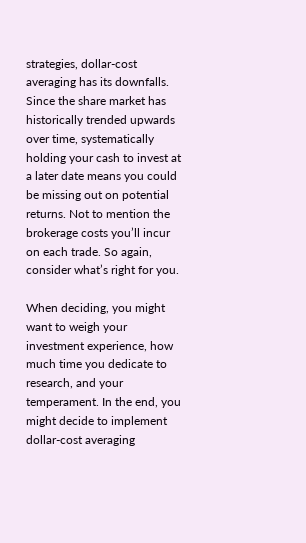strategies, dollar-cost averaging has its downfalls. Since the share market has historically trended upwards over time, systematically holding your cash to invest at a later date means you could be missing out on potential returns. Not to mention the brokerage costs you’ll incur on each trade. So again, consider what’s right for you.

When deciding, you might want to weigh your investment experience, how much time you dedicate to research, and your temperament. In the end, you might decide to implement dollar-cost averaging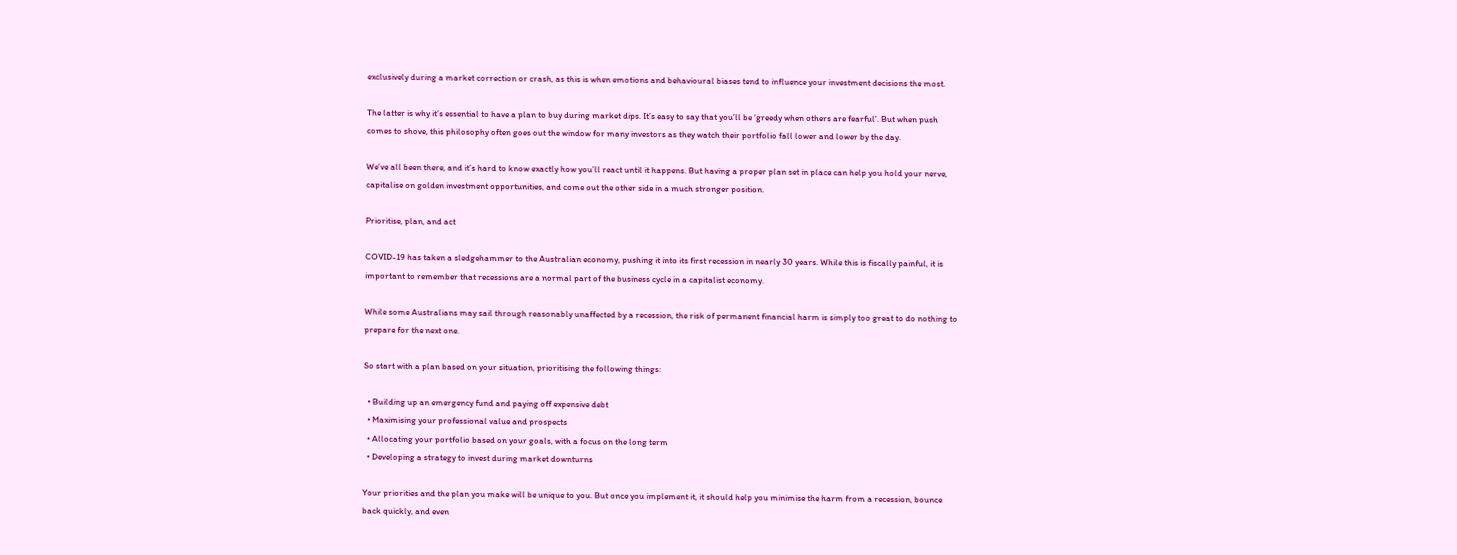exclusively during a market correction or crash, as this is when emotions and behavioural biases tend to influence your investment decisions the most.

The latter is why it’s essential to have a plan to buy during market dips. It’s easy to say that you’ll be ‘greedy when others are fearful’. But when push comes to shove, this philosophy often goes out the window for many investors as they watch their portfolio fall lower and lower by the day.

We’ve all been there, and it’s hard to know exactly how you’ll react until it happens. But having a proper plan set in place can help you hold your nerve, capitalise on golden investment opportunities, and come out the other side in a much stronger position.

Prioritise, plan, and act

COVID-19 has taken a sledgehammer to the Australian economy, pushing it into its first recession in nearly 30 years. While this is fiscally painful, it is important to remember that recessions are a normal part of the business cycle in a capitalist economy.

While some Australians may sail through reasonably unaffected by a recession, the risk of permanent financial harm is simply too great to do nothing to prepare for the next one.

So start with a plan based on your situation, prioritising the following things:

  • Building up an emergency fund and paying off expensive debt
  • Maximising your professional value and prospects
  • Allocating your portfolio based on your goals, with a focus on the long term
  • Developing a strategy to invest during market downturns

Your priorities and the plan you make will be unique to you. But once you implement it, it should help you minimise the harm from a recession, bounce back quickly, and even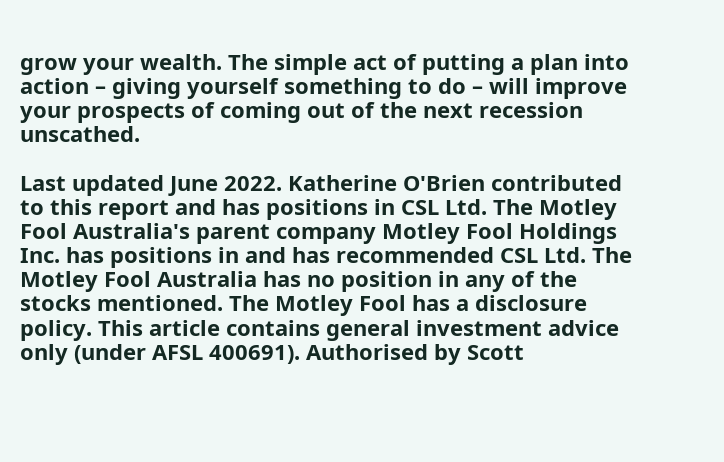grow your wealth. The simple act of putting a plan into action – giving yourself something to do – will improve your prospects of coming out of the next recession unscathed.

Last updated June 2022. Katherine O'Brien contributed to this report and has positions in CSL Ltd. The Motley Fool Australia's parent company Motley Fool Holdings Inc. has positions in and has recommended CSL Ltd. The Motley Fool Australia has no position in any of the stocks mentioned. The Motley Fool has a disclosure policy. This article contains general investment advice only (under AFSL 400691). Authorised by Scott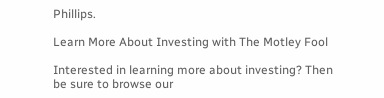Phillips.

Learn More About Investing with The Motley Fool

Interested in learning more about investing? Then be sure to browse our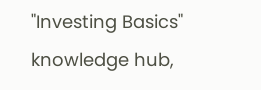"Investing Basics" knowledge hub,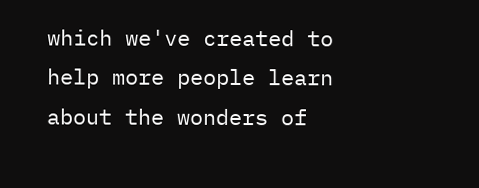which we've created to help more people learn about the wonders of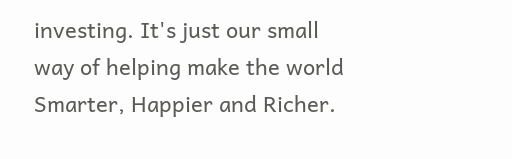investing. It's just our small way of helping make the world Smarter, Happier and Richer.